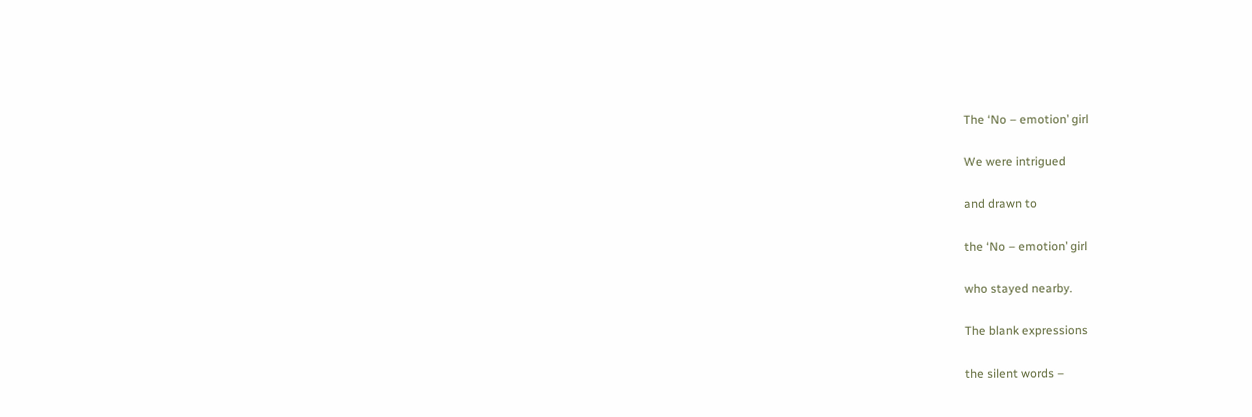The ‘No – emotion’ girl

We were intrigued

and drawn to

the ‘No – emotion’ girl

who stayed nearby.

The blank expressions

the silent words –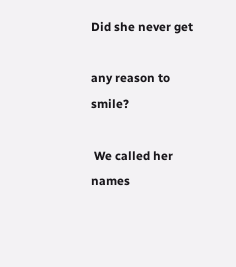Did she never get

any reason to smile?

 We called her names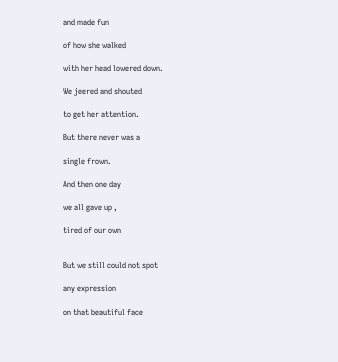and made fun

of how she walked

with her head lowered down.

We jeered and shouted

to get her attention.

But there never was a

single frown.

And then one day

we all gave up ,

tired of our own


But we still could not spot

any expression

on that beautiful face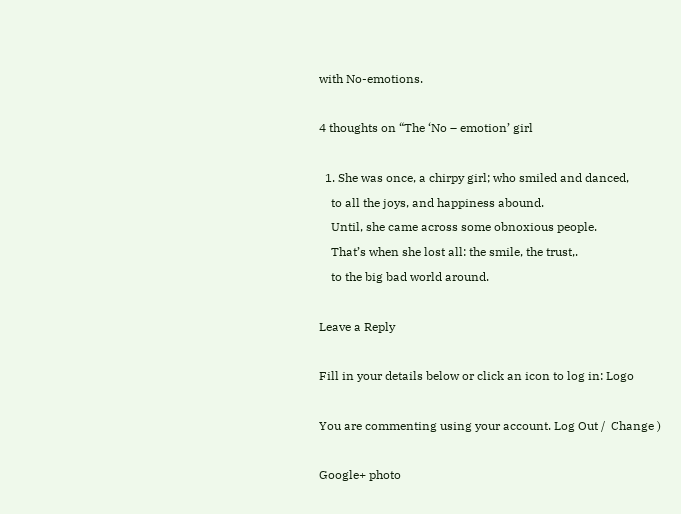with No-emotions.

4 thoughts on “The ‘No – emotion’ girl

  1. She was once, a chirpy girl; who smiled and danced,
    to all the joys, and happiness abound.
    Until, she came across some obnoxious people.
    That’s when she lost all: the smile, the trust,.
    to the big bad world around.

Leave a Reply

Fill in your details below or click an icon to log in: Logo

You are commenting using your account. Log Out /  Change )

Google+ photo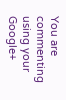You are commenting using your Google+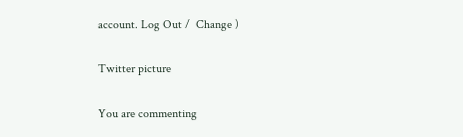account. Log Out /  Change )

Twitter picture

You are commenting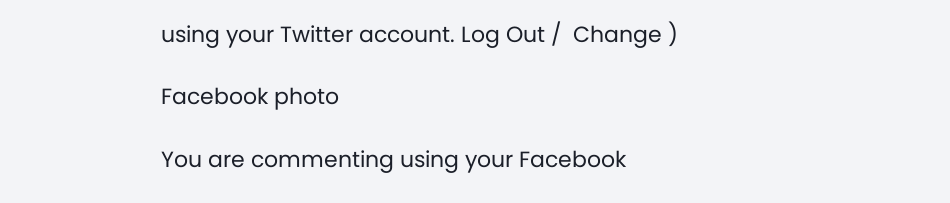using your Twitter account. Log Out /  Change )

Facebook photo

You are commenting using your Facebook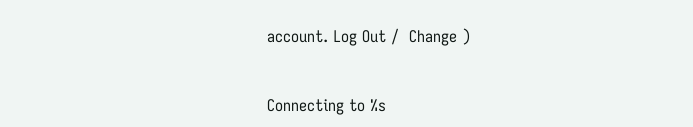account. Log Out /  Change )


Connecting to %s